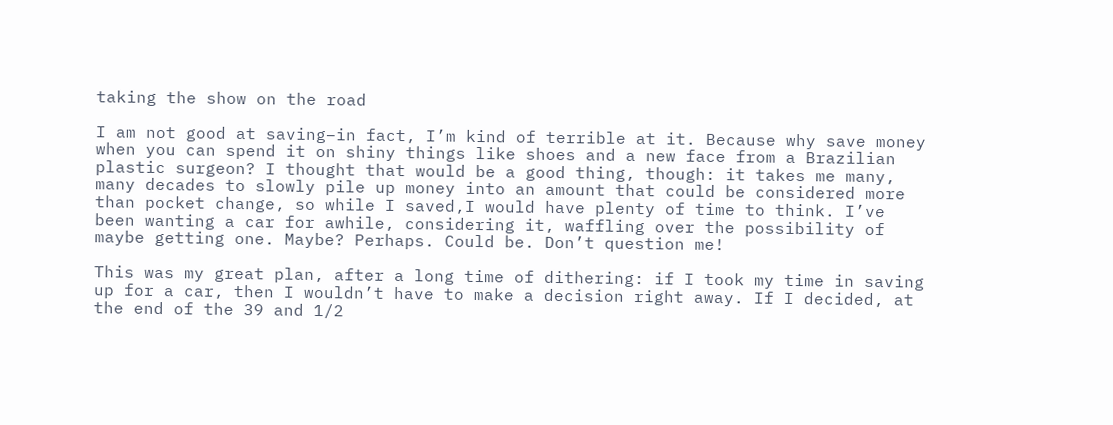taking the show on the road

I am not good at saving–in fact, I’m kind of terrible at it. Because why save money when you can spend it on shiny things like shoes and a new face from a Brazilian plastic surgeon? I thought that would be a good thing, though: it takes me many, many decades to slowly pile up money into an amount that could be considered more than pocket change, so while I saved,I would have plenty of time to think. I’ve been wanting a car for awhile, considering it, waffling over the possibility of maybe getting one. Maybe? Perhaps. Could be. Don’t question me!

This was my great plan, after a long time of dithering: if I took my time in saving up for a car, then I wouldn’t have to make a decision right away. If I decided, at the end of the 39 and 1/2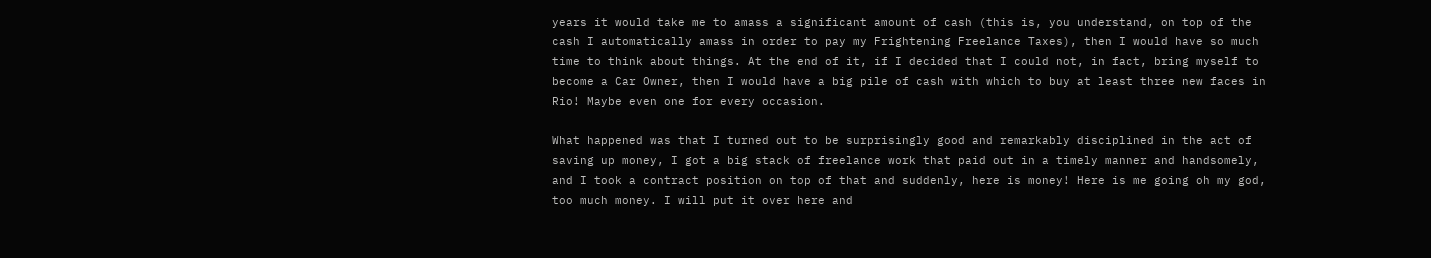years it would take me to amass a significant amount of cash (this is, you understand, on top of the cash I automatically amass in order to pay my Frightening Freelance Taxes), then I would have so much time to think about things. At the end of it, if I decided that I could not, in fact, bring myself to become a Car Owner, then I would have a big pile of cash with which to buy at least three new faces in Rio! Maybe even one for every occasion.

What happened was that I turned out to be surprisingly good and remarkably disciplined in the act of saving up money, I got a big stack of freelance work that paid out in a timely manner and handsomely, and I took a contract position on top of that and suddenly, here is money! Here is me going oh my god, too much money. I will put it over here and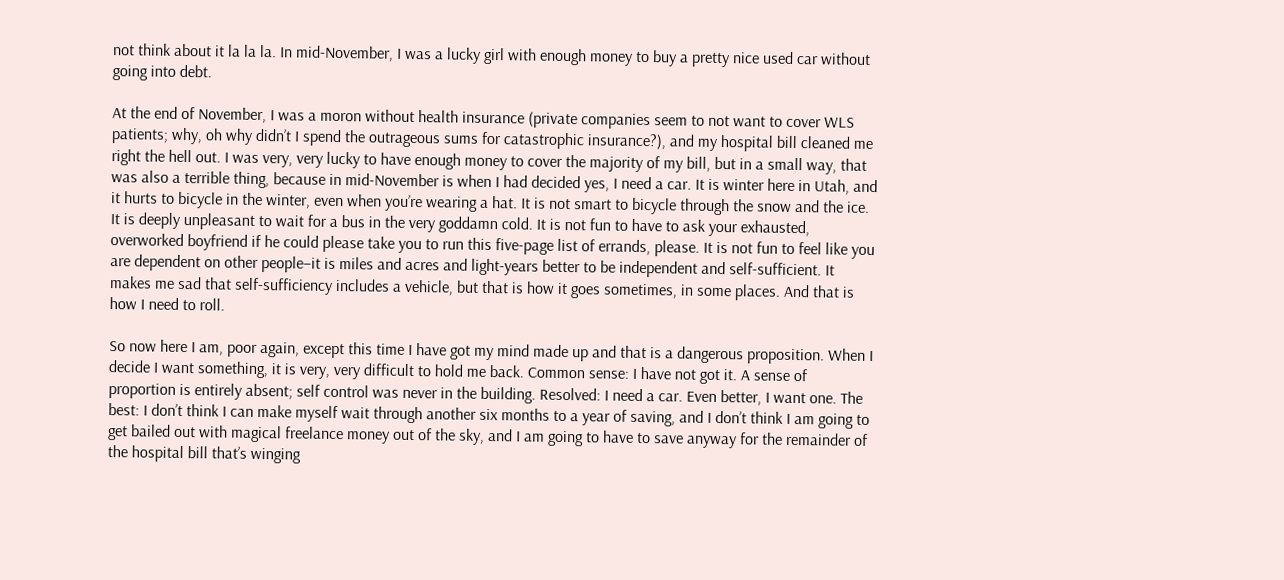not think about it la la la. In mid-November, I was a lucky girl with enough money to buy a pretty nice used car without going into debt.

At the end of November, I was a moron without health insurance (private companies seem to not want to cover WLS patients; why, oh why didn’t I spend the outrageous sums for catastrophic insurance?), and my hospital bill cleaned me right the hell out. I was very, very lucky to have enough money to cover the majority of my bill, but in a small way, that was also a terrible thing, because in mid-November is when I had decided yes, I need a car. It is winter here in Utah, and it hurts to bicycle in the winter, even when you’re wearing a hat. It is not smart to bicycle through the snow and the ice. It is deeply unpleasant to wait for a bus in the very goddamn cold. It is not fun to have to ask your exhausted, overworked boyfriend if he could please take you to run this five-page list of errands, please. It is not fun to feel like you are dependent on other people–it is miles and acres and light-years better to be independent and self-sufficient. It makes me sad that self-sufficiency includes a vehicle, but that is how it goes sometimes, in some places. And that is how I need to roll.

So now here I am, poor again, except this time I have got my mind made up and that is a dangerous proposition. When I decide I want something, it is very, very difficult to hold me back. Common sense: I have not got it. A sense of proportion is entirely absent; self control was never in the building. Resolved: I need a car. Even better, I want one. The best: I don’t think I can make myself wait through another six months to a year of saving, and I don’t think I am going to get bailed out with magical freelance money out of the sky, and I am going to have to save anyway for the remainder of the hospital bill that’s winging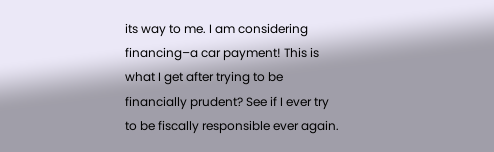its way to me. I am considering financing–a car payment! This is what I get after trying to be financially prudent? See if I ever try to be fiscally responsible ever again.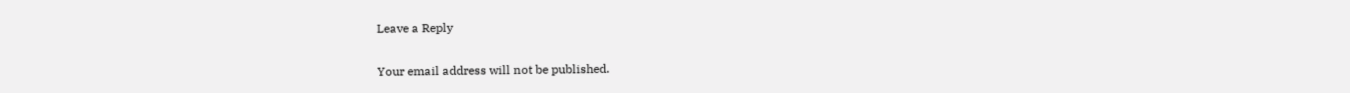Leave a Reply

Your email address will not be published.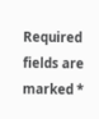Required fields are marked *